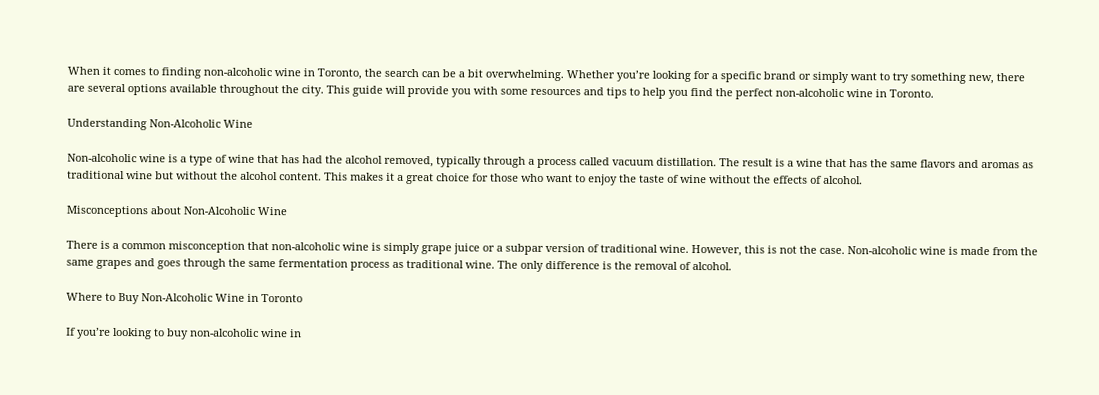When it comes to finding non-alcoholic wine in Toronto, the search can be a bit overwhelming. Whether you’re looking for a specific brand or simply want to try something new, there are several options available throughout the city. This guide will provide you with some resources and tips to help you find the perfect non-alcoholic wine in Toronto.

Understanding Non-Alcoholic Wine

Non-alcoholic wine is a type of wine that has had the alcohol removed, typically through a process called vacuum distillation. The result is a wine that has the same flavors and aromas as traditional wine but without the alcohol content. This makes it a great choice for those who want to enjoy the taste of wine without the effects of alcohol.

Misconceptions about Non-Alcoholic Wine

There is a common misconception that non-alcoholic wine is simply grape juice or a subpar version of traditional wine. However, this is not the case. Non-alcoholic wine is made from the same grapes and goes through the same fermentation process as traditional wine. The only difference is the removal of alcohol.

Where to Buy Non-Alcoholic Wine in Toronto

If you’re looking to buy non-alcoholic wine in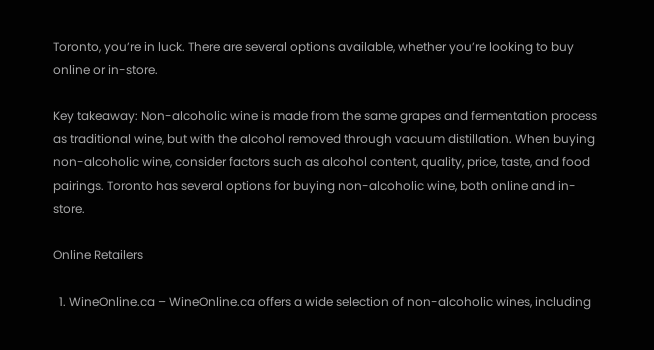Toronto, you’re in luck. There are several options available, whether you’re looking to buy online or in-store.

Key takeaway: Non-alcoholic wine is made from the same grapes and fermentation process as traditional wine, but with the alcohol removed through vacuum distillation. When buying non-alcoholic wine, consider factors such as alcohol content, quality, price, taste, and food pairings. Toronto has several options for buying non-alcoholic wine, both online and in-store.

Online Retailers

  1. WineOnline.ca – WineOnline.ca offers a wide selection of non-alcoholic wines, including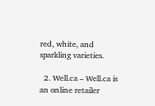red, white, and sparkling varieties.

  2. Well.ca – Well.ca is an online retailer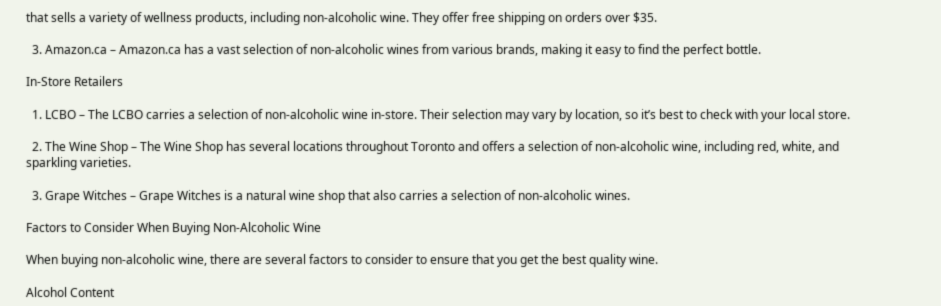that sells a variety of wellness products, including non-alcoholic wine. They offer free shipping on orders over $35.

  3. Amazon.ca – Amazon.ca has a vast selection of non-alcoholic wines from various brands, making it easy to find the perfect bottle.

In-Store Retailers

  1. LCBO – The LCBO carries a selection of non-alcoholic wine in-store. Their selection may vary by location, so it’s best to check with your local store.

  2. The Wine Shop – The Wine Shop has several locations throughout Toronto and offers a selection of non-alcoholic wine, including red, white, and sparkling varieties.

  3. Grape Witches – Grape Witches is a natural wine shop that also carries a selection of non-alcoholic wines.

Factors to Consider When Buying Non-Alcoholic Wine

When buying non-alcoholic wine, there are several factors to consider to ensure that you get the best quality wine.

Alcohol Content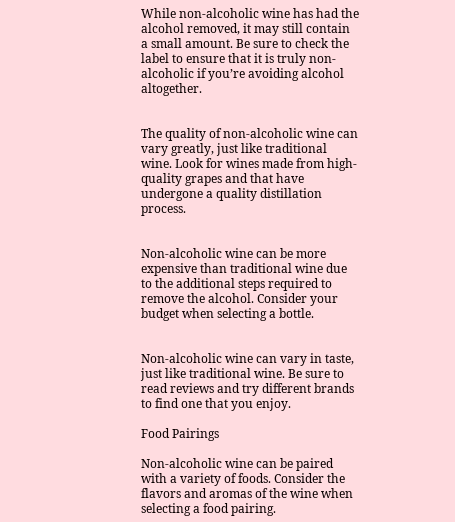While non-alcoholic wine has had the alcohol removed, it may still contain a small amount. Be sure to check the label to ensure that it is truly non-alcoholic if you’re avoiding alcohol altogether.


The quality of non-alcoholic wine can vary greatly, just like traditional wine. Look for wines made from high-quality grapes and that have undergone a quality distillation process.


Non-alcoholic wine can be more expensive than traditional wine due to the additional steps required to remove the alcohol. Consider your budget when selecting a bottle.


Non-alcoholic wine can vary in taste, just like traditional wine. Be sure to read reviews and try different brands to find one that you enjoy.

Food Pairings

Non-alcoholic wine can be paired with a variety of foods. Consider the flavors and aromas of the wine when selecting a food pairing.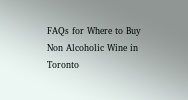FAQs for Where to Buy Non Alcoholic Wine in Toronto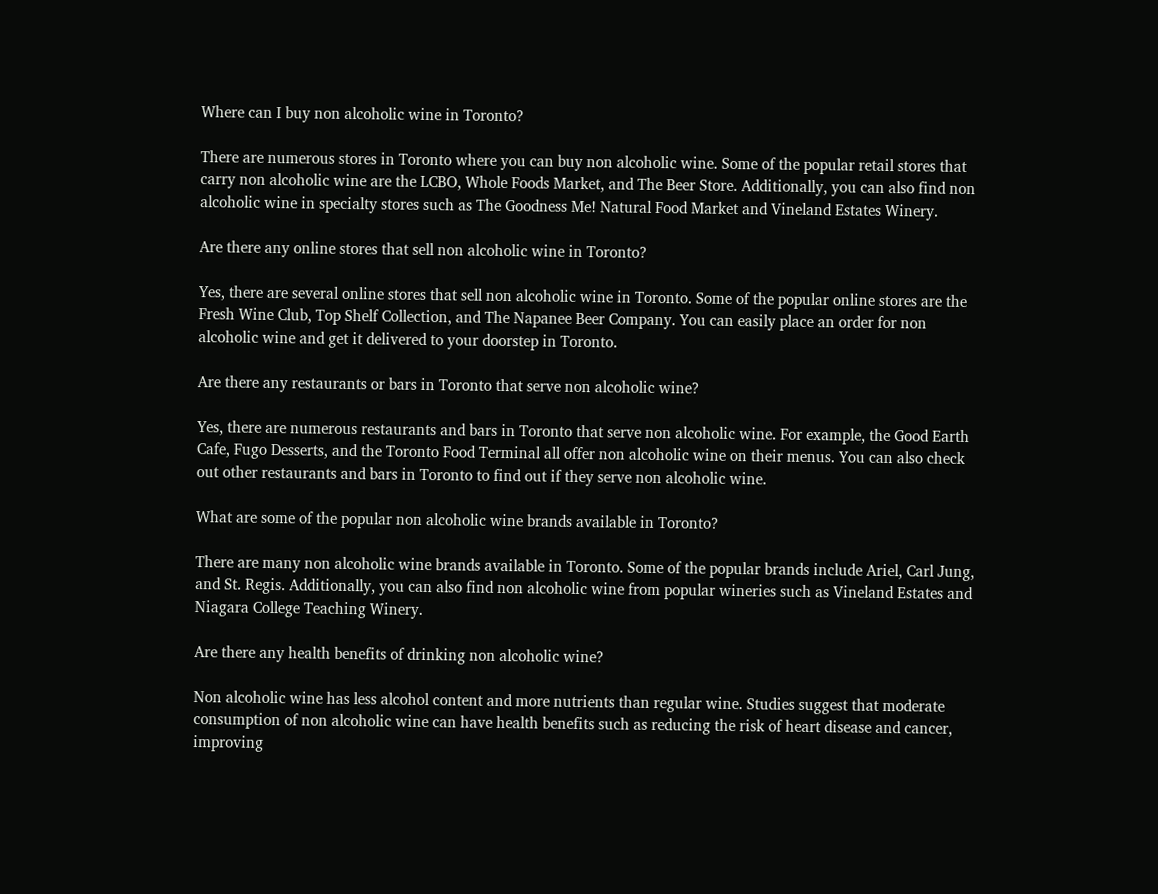Where can I buy non alcoholic wine in Toronto?

There are numerous stores in Toronto where you can buy non alcoholic wine. Some of the popular retail stores that carry non alcoholic wine are the LCBO, Whole Foods Market, and The Beer Store. Additionally, you can also find non alcoholic wine in specialty stores such as The Goodness Me! Natural Food Market and Vineland Estates Winery.

Are there any online stores that sell non alcoholic wine in Toronto?

Yes, there are several online stores that sell non alcoholic wine in Toronto. Some of the popular online stores are the Fresh Wine Club, Top Shelf Collection, and The Napanee Beer Company. You can easily place an order for non alcoholic wine and get it delivered to your doorstep in Toronto.

Are there any restaurants or bars in Toronto that serve non alcoholic wine?

Yes, there are numerous restaurants and bars in Toronto that serve non alcoholic wine. For example, the Good Earth Cafe, Fugo Desserts, and the Toronto Food Terminal all offer non alcoholic wine on their menus. You can also check out other restaurants and bars in Toronto to find out if they serve non alcoholic wine.

What are some of the popular non alcoholic wine brands available in Toronto?

There are many non alcoholic wine brands available in Toronto. Some of the popular brands include Ariel, Carl Jung, and St. Regis. Additionally, you can also find non alcoholic wine from popular wineries such as Vineland Estates and Niagara College Teaching Winery.

Are there any health benefits of drinking non alcoholic wine?

Non alcoholic wine has less alcohol content and more nutrients than regular wine. Studies suggest that moderate consumption of non alcoholic wine can have health benefits such as reducing the risk of heart disease and cancer, improving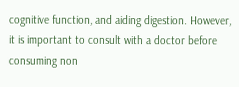cognitive function, and aiding digestion. However, it is important to consult with a doctor before consuming non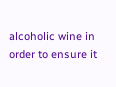alcoholic wine in order to ensure it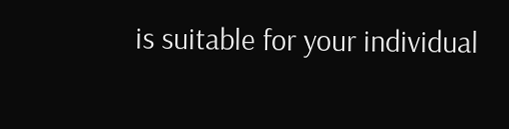is suitable for your individual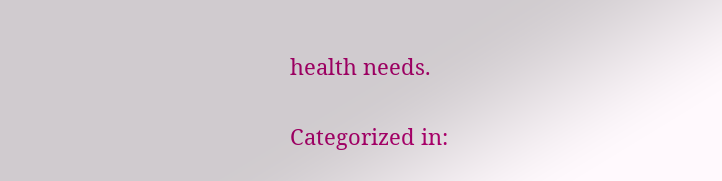health needs.

Categorized in: